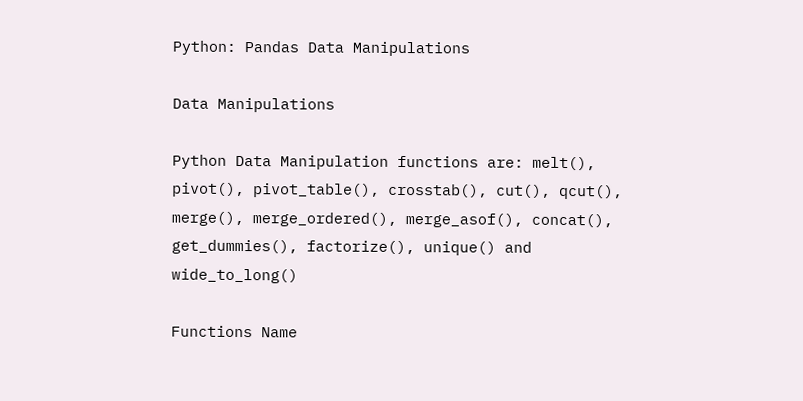Python: Pandas Data Manipulations

Data Manipulations

Python Data Manipulation functions are: melt(), pivot(), pivot_table(), crosstab(), cut(), qcut(), merge(), merge_ordered(), merge_asof(), concat(), get_dummies(), factorize(), unique() and wide_to_long()

Functions Name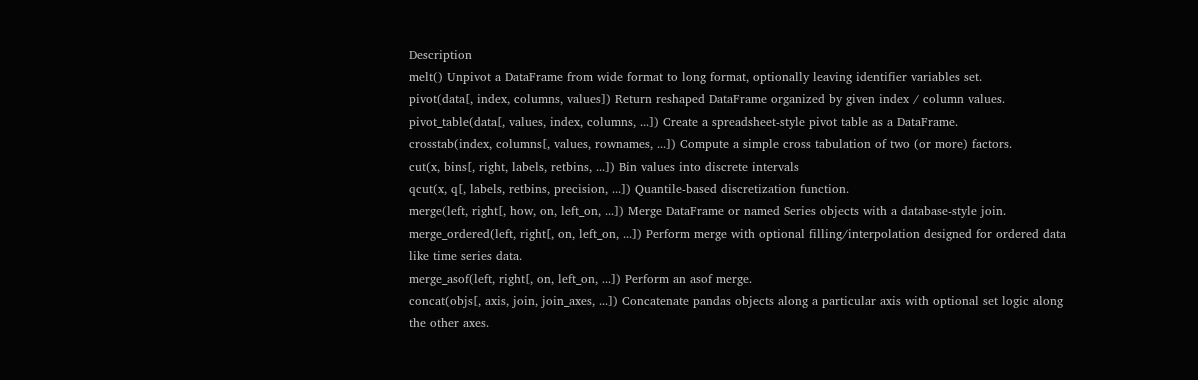Description
melt() Unpivot a DataFrame from wide format to long format, optionally leaving identifier variables set.
pivot(data[, index, columns, values]) Return reshaped DataFrame organized by given index / column values.
pivot_table(data[, values, index, columns, ...]) Create a spreadsheet-style pivot table as a DataFrame.
crosstab(index, columns[, values, rownames, ...]) Compute a simple cross tabulation of two (or more) factors.
cut(x, bins[, right, labels, retbins, ...]) Bin values into discrete intervals
qcut(x, q[, labels, retbins, precision, ...]) Quantile-based discretization function.
merge(left, right[, how, on, left_on, ...]) Merge DataFrame or named Series objects with a database-style join.
merge_ordered(left, right[, on, left_on, ...]) Perform merge with optional filling/interpolation designed for ordered data like time series data.
merge_asof(left, right[, on, left_on, ...]) Perform an asof merge.
concat(objs[, axis, join, join_axes, ...]) Concatenate pandas objects along a particular axis with optional set logic along the other axes.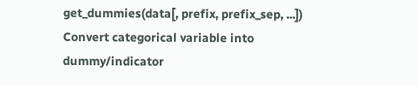get_dummies(data[, prefix, prefix_sep, ...]) Convert categorical variable into dummy/indicator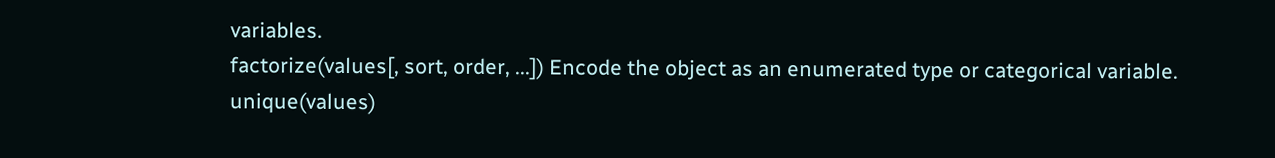variables.
factorize(values[, sort, order, ...]) Encode the object as an enumerated type or categorical variable.
unique(values)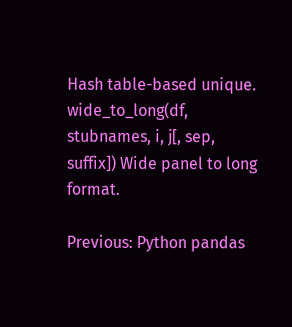Hash table-based unique.
wide_to_long(df, stubnames, i, j[, sep, suffix]) Wide panel to long format.

Previous: Python pandas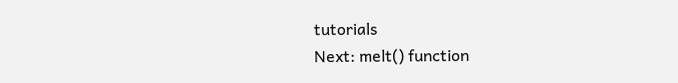tutorials
Next: melt() function